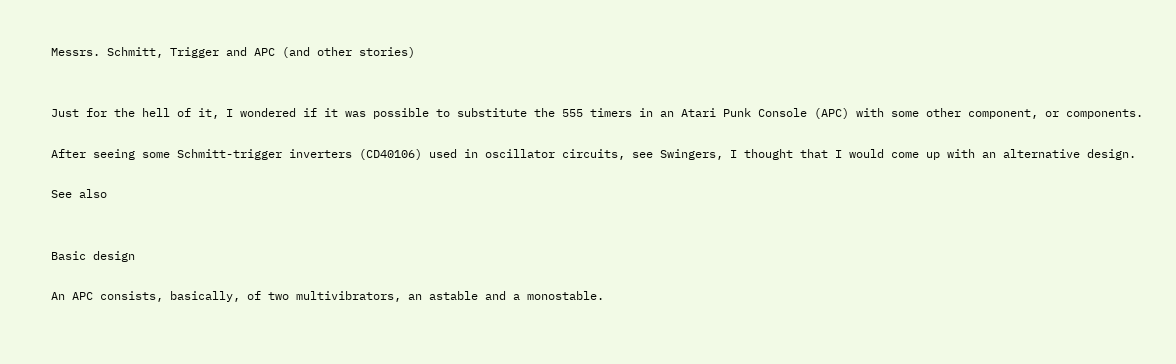Messrs. Schmitt, Trigger and APC (and other stories)


Just for the hell of it, I wondered if it was possible to substitute the 555 timers in an Atari Punk Console (APC) with some other component, or components.

After seeing some Schmitt-trigger inverters (CD40106) used in oscillator circuits, see Swingers, I thought that I would come up with an alternative design.

See also


Basic design

An APC consists, basically, of two multivibrators, an astable and a monostable.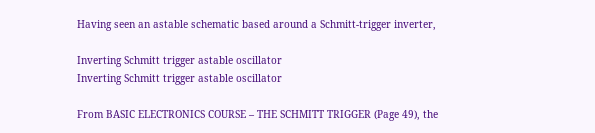Having seen an astable schematic based around a Schmitt-trigger inverter,

Inverting Schmitt trigger astable oscillator
Inverting Schmitt trigger astable oscillator

From BASIC ELECTRONICS COURSE – THE SCHMITT TRIGGER (Page 49), the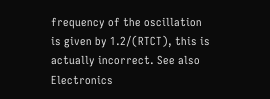frequency of the oscillation is given by 1.2/(RTCT), this is actually incorrect. See also Electronics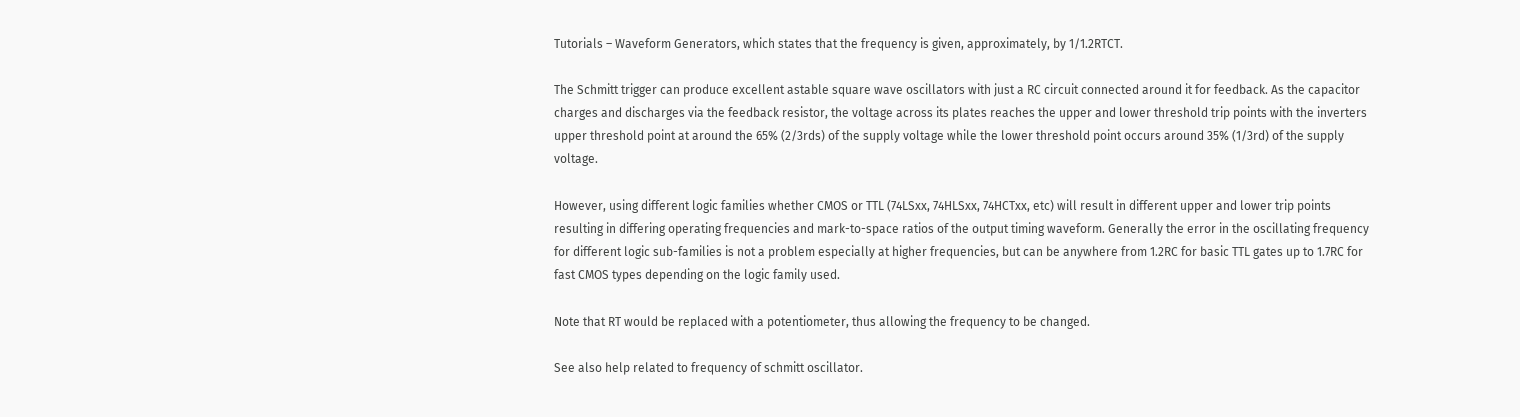Tutorials – Waveform Generators, which states that the frequency is given, approximately, by 1/1.2RTCT.

The Schmitt trigger can produce excellent astable square wave oscillators with just a RC circuit connected around it for feedback. As the capacitor charges and discharges via the feedback resistor, the voltage across its plates reaches the upper and lower threshold trip points with the inverters upper threshold point at around the 65% (2/3rds) of the supply voltage while the lower threshold point occurs around 35% (1/3rd) of the supply voltage.

However, using different logic families whether CMOS or TTL (74LSxx, 74HLSxx, 74HCTxx, etc) will result in different upper and lower trip points resulting in differing operating frequencies and mark-to-space ratios of the output timing waveform. Generally the error in the oscillating frequency for different logic sub-families is not a problem especially at higher frequencies, but can be anywhere from 1.2RC for basic TTL gates up to 1.7RC for fast CMOS types depending on the logic family used.

Note that RT would be replaced with a potentiometer, thus allowing the frequency to be changed.

See also help related to frequency of schmitt oscillator.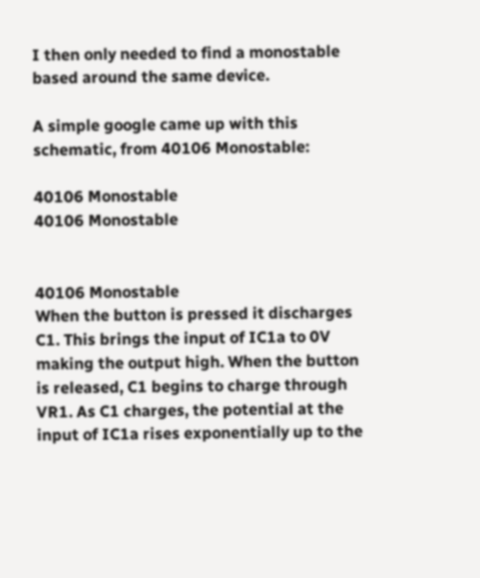I then only needed to find a monostable based around the same device.

A simple google came up with this schematic, from 40106 Monostable:

40106 Monostable
40106 Monostable


40106 Monostable
When the button is pressed it discharges C1. This brings the input of IC1a to 0V
making the output high. When the button is released, C1 begins to charge through
VR1. As C1 charges, the potential at the input of IC1a rises exponentially up to the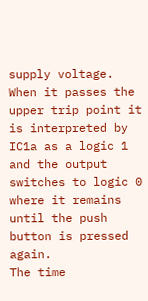supply voltage. When it passes the upper trip point it is interpreted by IC1a as a logic 1 and the output switches to logic 0 where it remains until the push button is pressed again.
The time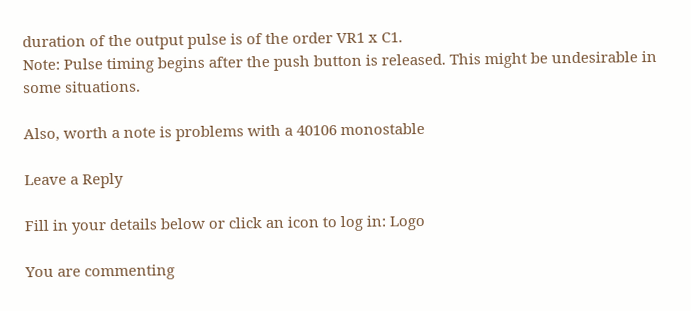duration of the output pulse is of the order VR1 x C1.
Note: Pulse timing begins after the push button is released. This might be undesirable in some situations.

Also, worth a note is problems with a 40106 monostable

Leave a Reply

Fill in your details below or click an icon to log in: Logo

You are commenting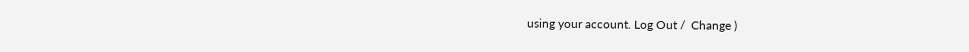using your account. Log Out /  Change )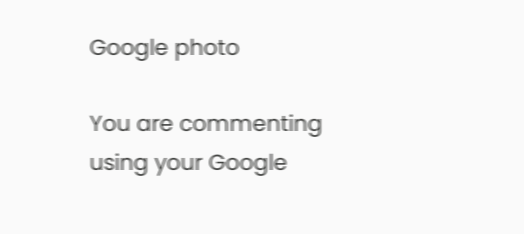Google photo

You are commenting using your Google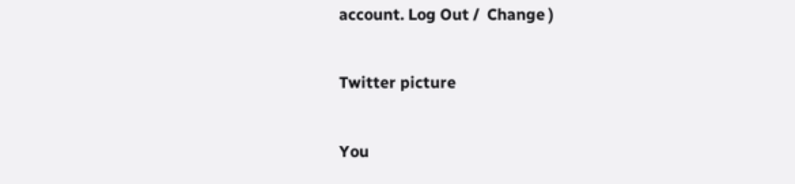account. Log Out /  Change )

Twitter picture

You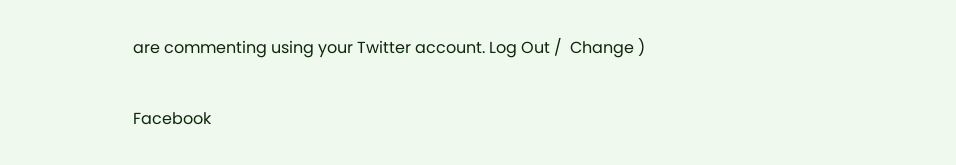are commenting using your Twitter account. Log Out /  Change )

Facebook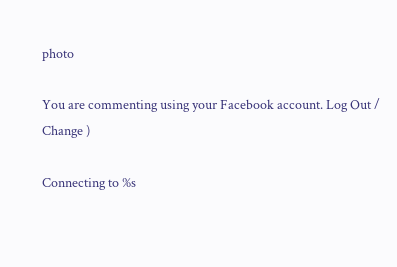photo

You are commenting using your Facebook account. Log Out /  Change )

Connecting to %s